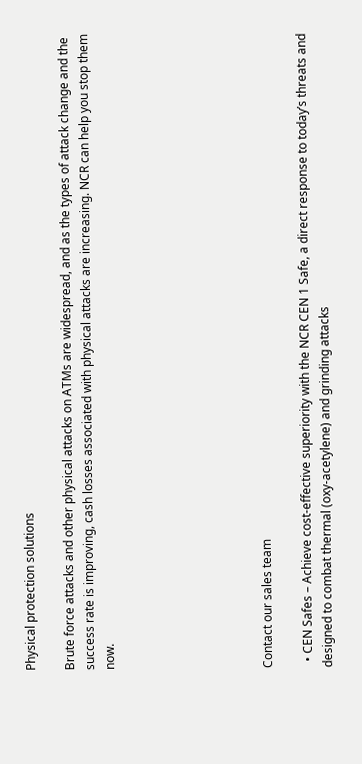Physical protection solutions

Brute force attacks and other physical attacks on ATMs are widespread, and as the types of attack change and the success rate is improving, cash losses associated with physical attacks are increasing. NCR can help you stop them now.







Contact our sales team

  • CEN Safes – Achieve cost-effective superiority with the NCR CEN 1 Safe, a direct response to today’s threats and designed to combat thermal (oxy-acetylene) and grinding attacks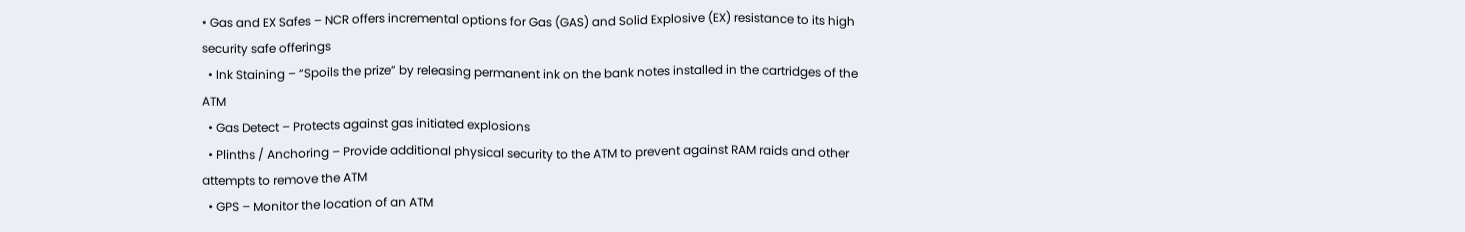• Gas and EX Safes – NCR offers incremental options for Gas (GAS) and Solid Explosive (EX) resistance to its high security safe offerings
  • Ink Staining – “Spoils the prize” by releasing permanent ink on the bank notes installed in the cartridges of the ATM
  • Gas Detect – Protects against gas initiated explosions
  • Plinths / Anchoring – Provide additional physical security to the ATM to prevent against RAM raids and other attempts to remove the ATM
  • GPS – Monitor the location of an ATM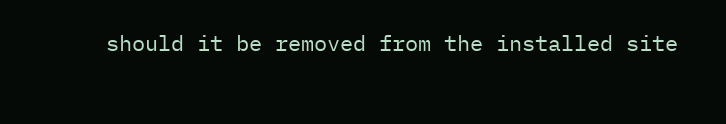should it be removed from the installed site